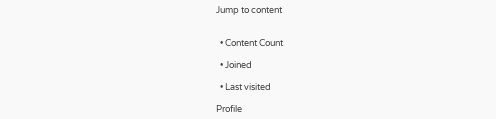Jump to content


  • Content Count

  • Joined

  • Last visited

Profile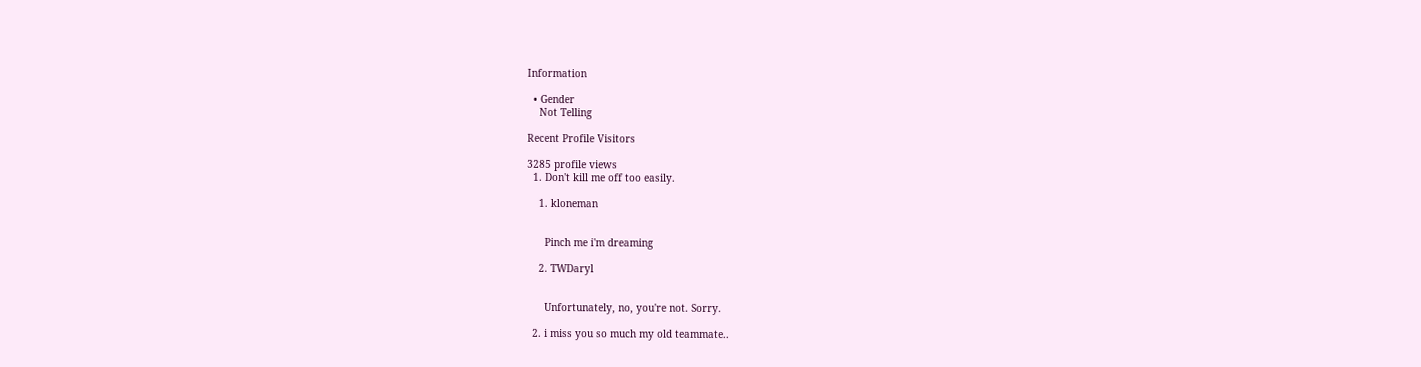Information

  • Gender
    Not Telling

Recent Profile Visitors

3285 profile views
  1. Don't kill me off too easily.

    1. kloneman


      Pinch me i'm dreaming

    2. TWDaryl


      Unfortunately, no, you're not. Sorry.

  2. i miss you so much my old teammate..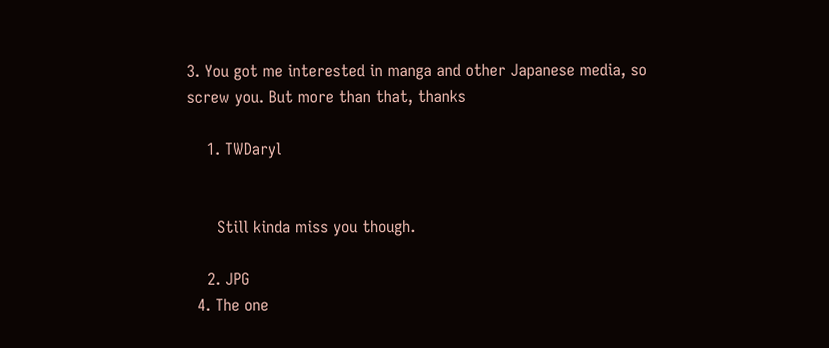3. You got me interested in manga and other Japanese media, so screw you. But more than that, thanks

    1. TWDaryl


      Still kinda miss you though.

    2. JPG
  4. The one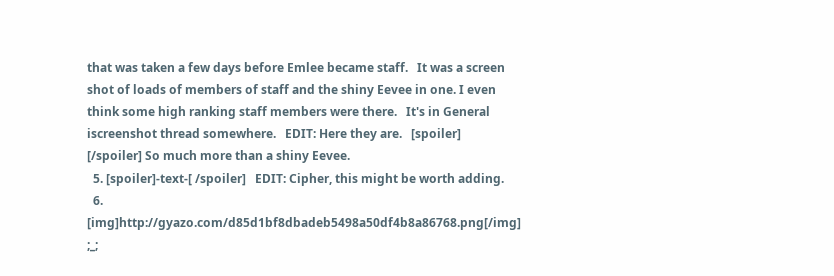that was taken a few days before Emlee became staff.   It was a screen shot of loads of members of staff and the shiny Eevee in one. I even think some high ranking staff members were there.   It's in General iscreenshot thread somewhere.   EDIT: Here they are.   [spoiler]       [/spoiler] So much more than a shiny Eevee.
  5. [spoiler]-text-[ /spoiler]   EDIT: Cipher, this might be worth adding.
  6. [img]http://gyazo.com/d85d1bf8dbadeb5498a50df4b8a86768.png[/img] ;_;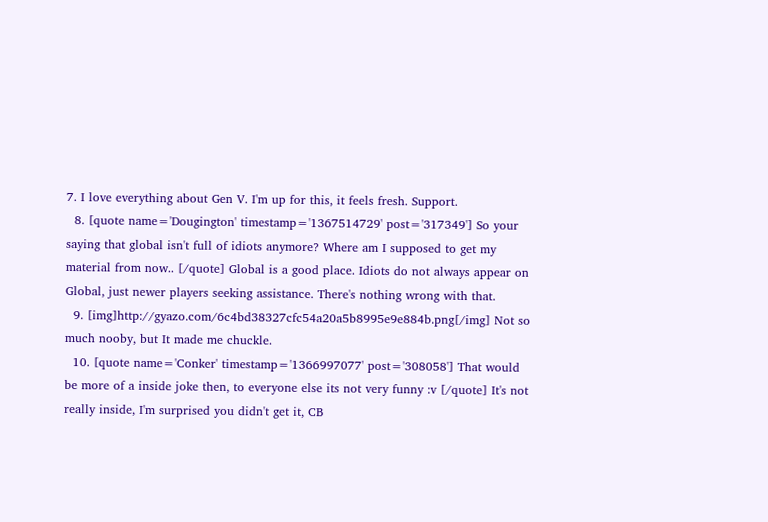7. I love everything about Gen V. I'm up for this, it feels fresh. Support.
  8. [quote name='Dougington' timestamp='1367514729' post='317349'] So your saying that global isn't full of idiots anymore? Where am I supposed to get my material from now.. [/quote] Global is a good place. Idiots do not always appear on Global, just newer players seeking assistance. There's nothing wrong with that.
  9. [img]http://gyazo.com/6c4bd38327cfc54a20a5b8995e9e884b.png[/img] Not so much nooby, but It made me chuckle.
  10. [quote name='Conker' timestamp='1366997077' post='308058'] That would be more of a inside joke then, to everyone else its not very funny :v [/quote] It's not really inside, I'm surprised you didn't get it, CB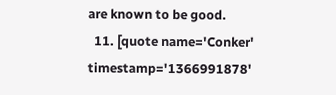are known to be good.
  11. [quote name='Conker' timestamp='1366991878'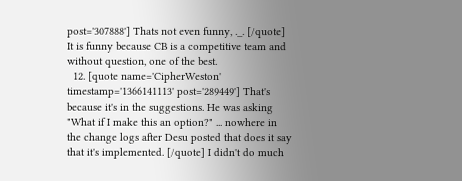post='307888'] Thats not even funny, ._. [/quote] It is funny because CB is a competitive team and without question, one of the best.
  12. [quote name='CipherWeston' timestamp='1366141113' post='289449'] That's because it's in the suggestions. He was asking "What if I make this an option?" ... nowhere in the change logs after Desu posted that does it say that it's implemented. [/quote] I didn't do much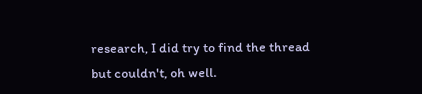research, I did try to find the thread but couldn't, oh well.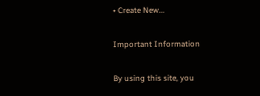• Create New...

Important Information

By using this site, you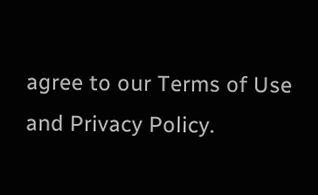agree to our Terms of Use and Privacy Policy.